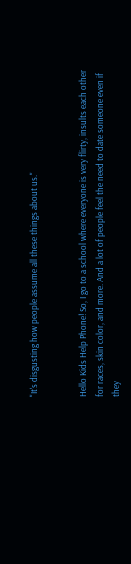"It's disgusting how people assume all these things about us."


Hello Kids Help Phone! So, I go to a school where everyone is very flirty, insults each other for races, skin color, and more. And a lot of people feel the need to date someone even if they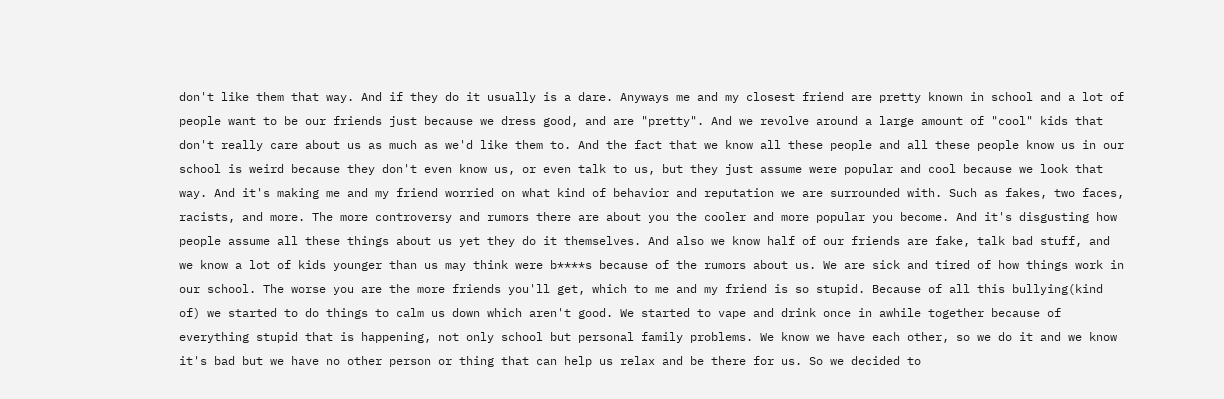don't like them that way. And if they do it usually is a dare. Anyways me and my closest friend are pretty known in school and a lot of people want to be our friends just because we dress good, and are "pretty". And we revolve around a large amount of "cool" kids that don't really care about us as much as we'd like them to. And the fact that we know all these people and all these people know us in our school is weird because they don't even know us, or even talk to us, but they just assume were popular and cool because we look that way. And it's making me and my friend worried on what kind of behavior and reputation we are surrounded with. Such as fakes, two faces, racists, and more. The more controversy and rumors there are about you the cooler and more popular you become. And it's disgusting how people assume all these things about us yet they do it themselves. And also we know half of our friends are fake, talk bad stuff, and we know a lot of kids younger than us may think were b****s because of the rumors about us. We are sick and tired of how things work in our school. The worse you are the more friends you'll get, which to me and my friend is so stupid. Because of all this bullying(kind of) we started to do things to calm us down which aren't good. We started to vape and drink once in awhile together because of everything stupid that is happening, not only school but personal family problems. We know we have each other, so we do it and we know it's bad but we have no other person or thing that can help us relax and be there for us. So we decided to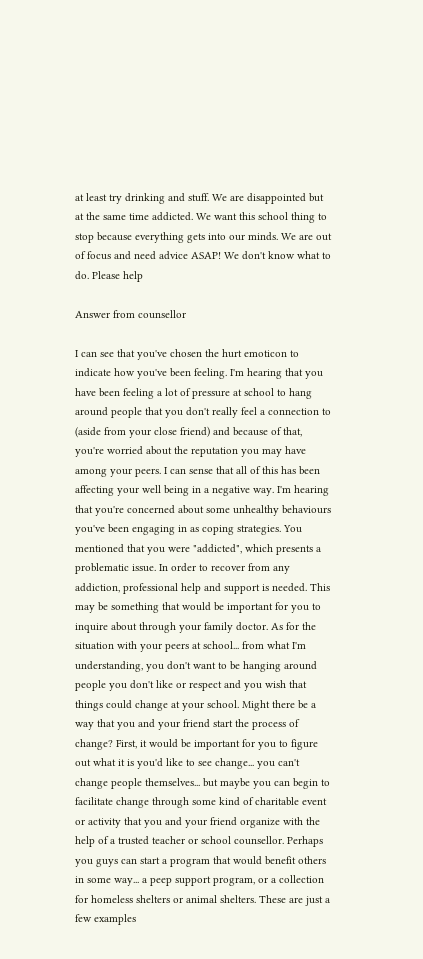at least try drinking and stuff. We are disappointed but at the same time addicted. We want this school thing to stop because everything gets into our minds. We are out of focus and need advice ASAP! We don't know what to do. Please help

Answer from counsellor

I can see that you've chosen the hurt emoticon to indicate how you've been feeling. I'm hearing that you have been feeling a lot of pressure at school to hang around people that you don't really feel a connection to (aside from your close friend) and because of that, you're worried about the reputation you may have among your peers. I can sense that all of this has been affecting your well being in a negative way. I'm hearing that you're concerned about some unhealthy behaviours you've been engaging in as coping strategies. You mentioned that you were "addicted", which presents a problematic issue. In order to recover from any addiction, professional help and support is needed. This may be something that would be important for you to inquire about through your family doctor. As for the situation with your peers at school... from what I'm understanding, you don't want to be hanging around people you don't like or respect and you wish that things could change at your school. Might there be a way that you and your friend start the process of change? First, it would be important for you to figure out what it is you'd like to see change... you can't change people themselves... but maybe you can begin to facilitate change through some kind of charitable event or activity that you and your friend organize with the help of a trusted teacher or school counsellor. Perhaps you guys can start a program that would benefit others in some way... a peep support program, or a collection for homeless shelters or animal shelters. These are just a few examples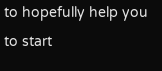to hopefully help you to start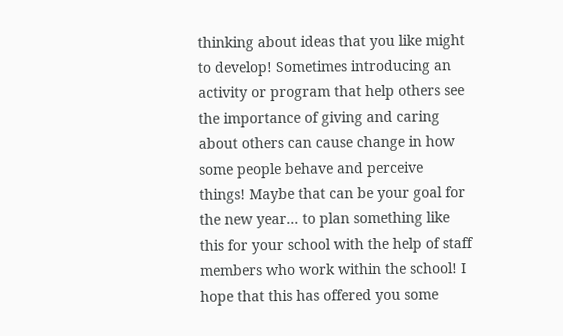thinking about ideas that you like might to develop! Sometimes introducing an activity or program that help others see the importance of giving and caring about others can cause change in how some people behave and perceive things! Maybe that can be your goal for the new year... to plan something like this for your school with the help of staff members who work within the school! I hope that this has offered you some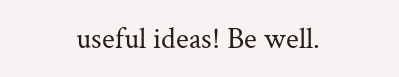useful ideas! Be well.